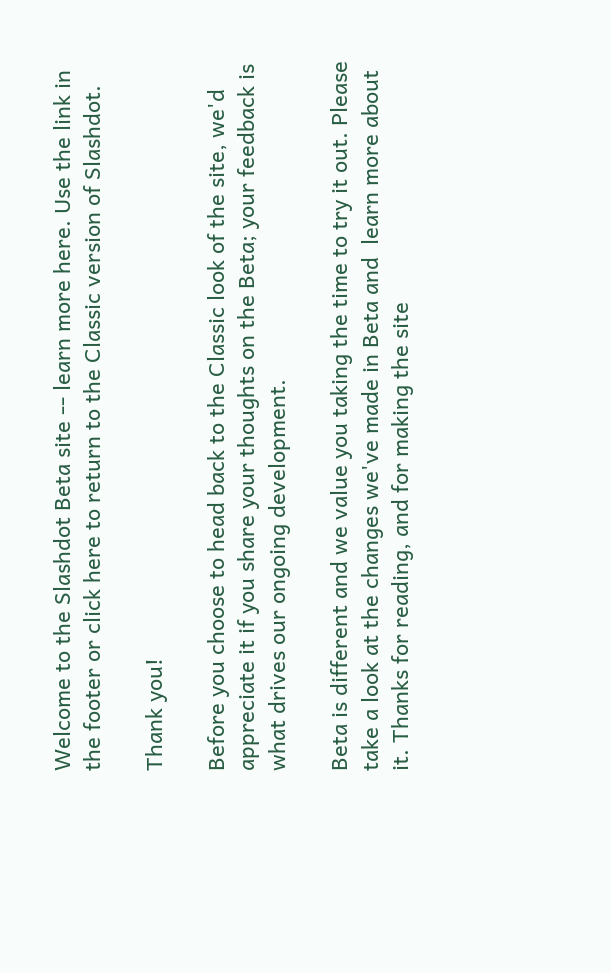Welcome to the Slashdot Beta site -- learn more here. Use the link in the footer or click here to return to the Classic version of Slashdot.

Thank you!

Before you choose to head back to the Classic look of the site, we'd appreciate it if you share your thoughts on the Beta; your feedback is what drives our ongoing development.

Beta is different and we value you taking the time to try it out. Please take a look at the changes we've made in Beta and  learn more about it. Thanks for reading, and for making the site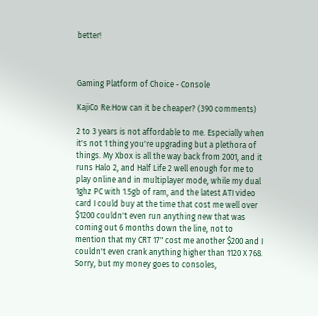better!



Gaming Platform of Choice - Console

KajiCo Re:How can it be cheaper? (390 comments)

2 to 3 years is not affordable to me. Especially when it's not 1 thing you're upgrading but a plethora of things. My Xbox is all the way back from 2001, and it runs Halo 2, and Half Life 2 well enough for me to play online and in multiplayer mode, while my dual 1ghz PC with 1.5gb of ram, and the latest ATI video card I could buy at the time that cost me well over $1200 couldn't even run anything new that was coming out 6 months down the line, not to mention that my CRT 17" cost me another $200 and I couldn't even crank anything higher than 1120 X 768. Sorry, but my money goes to consoles,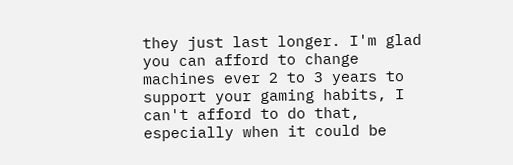they just last longer. I'm glad you can afford to change machines ever 2 to 3 years to support your gaming habits, I can't afford to do that, especially when it could be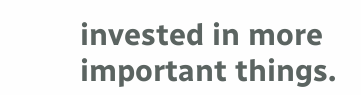invested in more important things.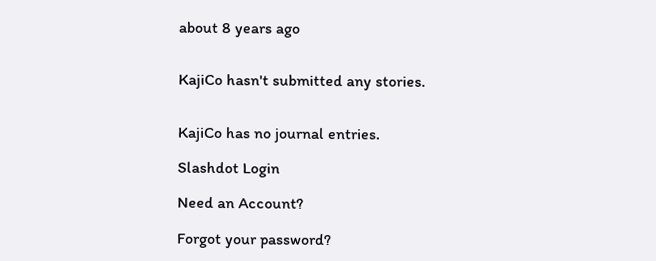about 8 years ago


KajiCo hasn't submitted any stories.


KajiCo has no journal entries.

Slashdot Login

Need an Account?

Forgot your password?